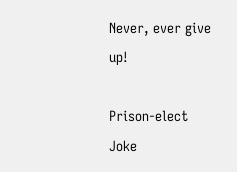Never, ever give up!

Prison-elect Joke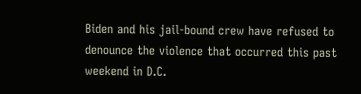Biden and his jail-bound crew have refused to denounce the violence that occurred this past weekend in D.C.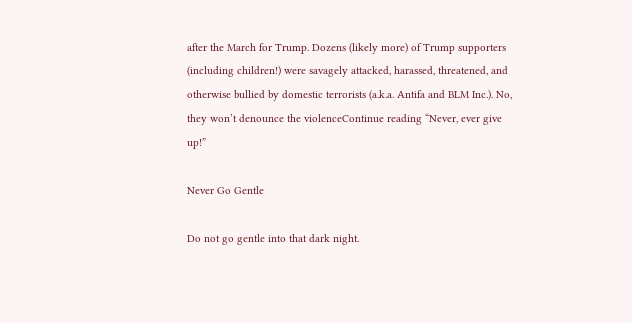after the March for Trump. Dozens (likely more) of Trump supporters (including children!) were savagely attacked, harassed, threatened, and otherwise bullied by domestic terrorists (a.k.a. Antifa and BLM Inc.). No, they won’t denounce the violenceContinue reading “Never, ever give up!”

Never Go Gentle

Do not go gentle into that dark night.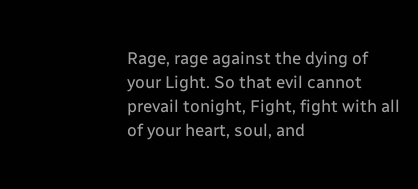Rage, rage against the dying of your Light. So that evil cannot prevail tonight, Fight, fight with all of your heart, soul, and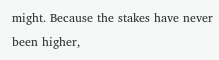might. Because the stakes have never been higher,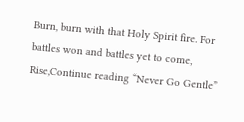Burn, burn with that Holy Spirit fire. For battles won and battles yet to come, Rise,Continue reading “Never Go Gentle”